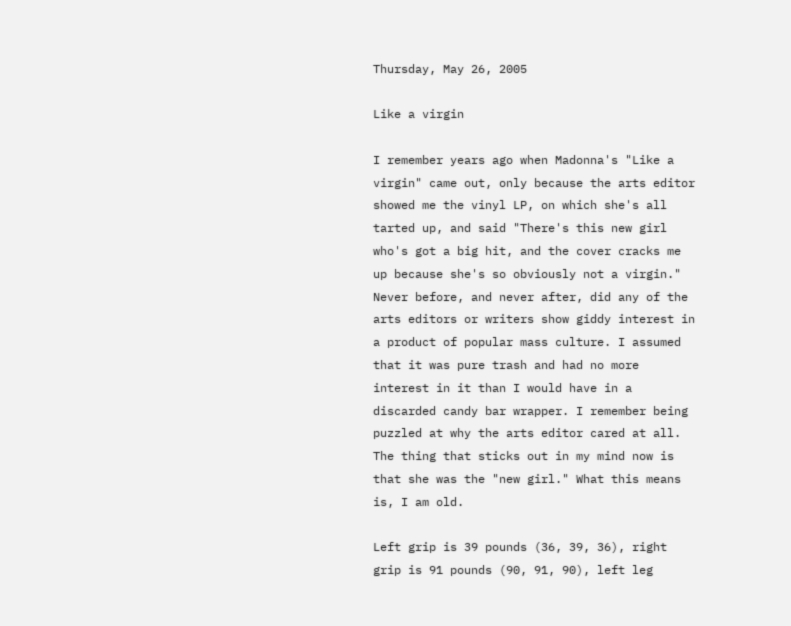Thursday, May 26, 2005

Like a virgin

I remember years ago when Madonna's "Like a virgin" came out, only because the arts editor showed me the vinyl LP, on which she's all tarted up, and said "There's this new girl who's got a big hit, and the cover cracks me up because she's so obviously not a virgin." Never before, and never after, did any of the arts editors or writers show giddy interest in a product of popular mass culture. I assumed that it was pure trash and had no more interest in it than I would have in a discarded candy bar wrapper. I remember being puzzled at why the arts editor cared at all. The thing that sticks out in my mind now is that she was the "new girl." What this means is, I am old.

Left grip is 39 pounds (36, 39, 36), right grip is 91 pounds (90, 91, 90), left leg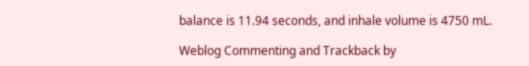balance is 11.94 seconds, and inhale volume is 4750 mL.

Weblog Commenting and Trackback by